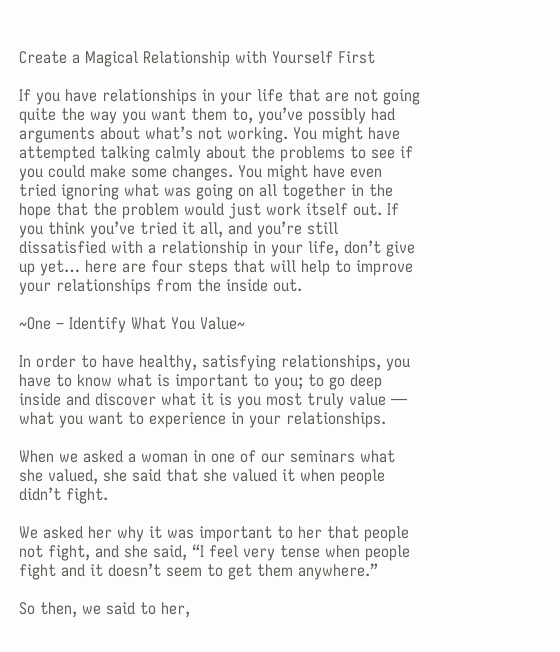Create a Magical Relationship with Yourself First

If you have relationships in your life that are not going quite the way you want them to, you’ve possibly had arguments about what’s not working. You might have attempted talking calmly about the problems to see if you could make some changes. You might have even tried ignoring what was going on all together in the hope that the problem would just work itself out. If you think you’ve tried it all, and you’re still dissatisfied with a relationship in your life, don’t give up yet… here are four steps that will help to improve your relationships from the inside out.

~One – Identify What You Value~

In order to have healthy, satisfying relationships, you have to know what is important to you; to go deep inside and discover what it is you most truly value — what you want to experience in your relationships.

When we asked a woman in one of our seminars what she valued, she said that she valued it when people didn’t fight.

We asked her why it was important to her that people not fight, and she said, “I feel very tense when people fight and it doesn’t seem to get them anywhere.”

So then, we said to her,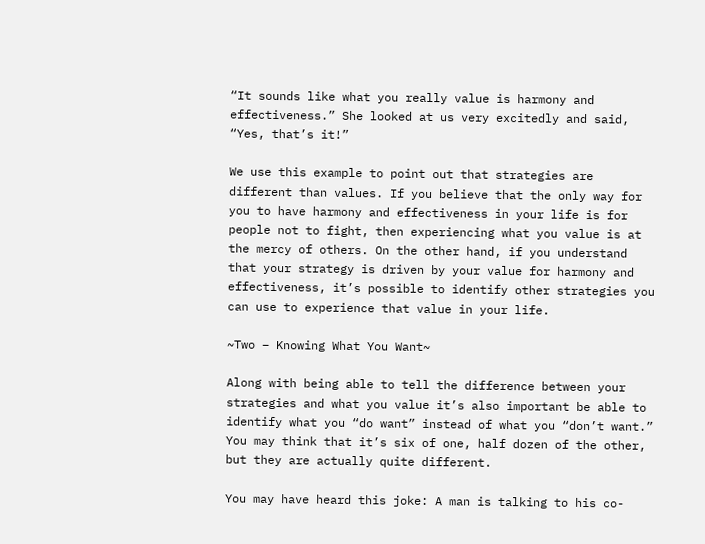“It sounds like what you really value is harmony and effectiveness.” She looked at us very excitedly and said, “Yes, that’s it!”

We use this example to point out that strategies are different than values. If you believe that the only way for you to have harmony and effectiveness in your life is for people not to fight, then experiencing what you value is at the mercy of others. On the other hand, if you understand that your strategy is driven by your value for harmony and effectiveness, it’s possible to identify other strategies you can use to experience that value in your life.

~Two – Knowing What You Want~

Along with being able to tell the difference between your strategies and what you value it’s also important be able to identify what you “do want” instead of what you “don’t want.” You may think that it’s six of one, half dozen of the other, but they are actually quite different.

You may have heard this joke: A man is talking to his co-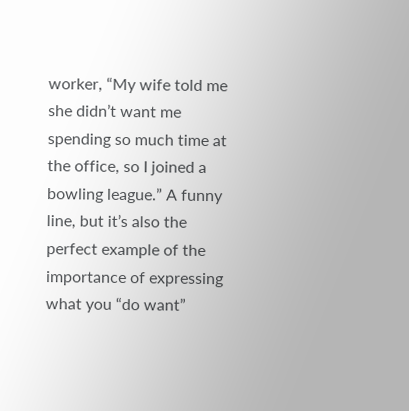worker, “My wife told me she didn’t want me spending so much time at the office, so I joined a bowling league.” A funny line, but it’s also the perfect example of the importance of expressing what you “do want”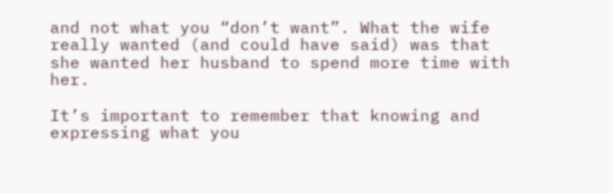and not what you “don’t want”. What the wife really wanted (and could have said) was that she wanted her husband to spend more time with her.

It’s important to remember that knowing and expressing what you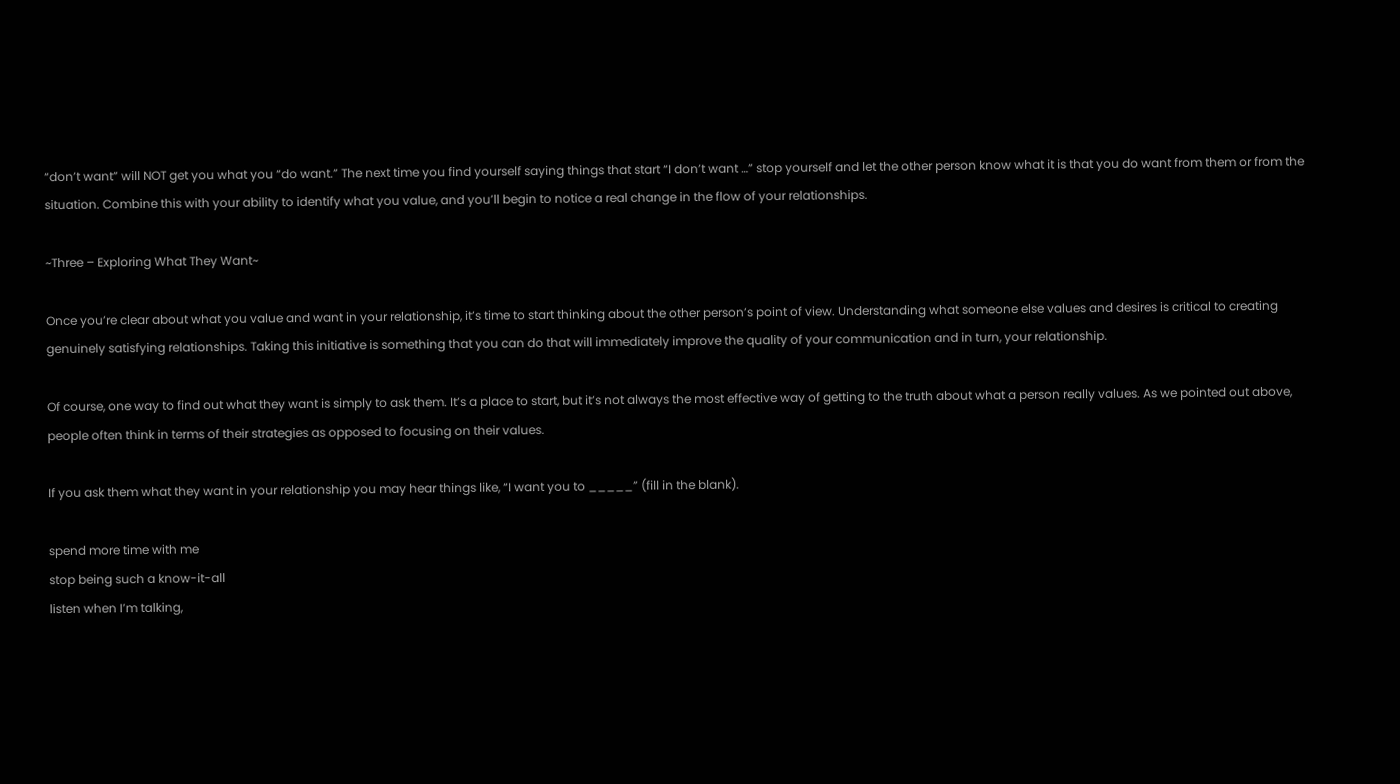“don’t want” will NOT get you what you “do want.” The next time you find yourself saying things that start “I don’t want …” stop yourself and let the other person know what it is that you do want from them or from the situation. Combine this with your ability to identify what you value, and you’ll begin to notice a real change in the flow of your relationships.

~Three – Exploring What They Want~

Once you’re clear about what you value and want in your relationship, it’s time to start thinking about the other person’s point of view. Understanding what someone else values and desires is critical to creating genuinely satisfying relationships. Taking this initiative is something that you can do that will immediately improve the quality of your communication and in turn, your relationship.

Of course, one way to find out what they want is simply to ask them. It’s a place to start, but it’s not always the most effective way of getting to the truth about what a person really values. As we pointed out above, people often think in terms of their strategies as opposed to focusing on their values.

If you ask them what they want in your relationship you may hear things like, “I want you to _____” (fill in the blank).

spend more time with me
stop being such a know-it-all
listen when I’m talking,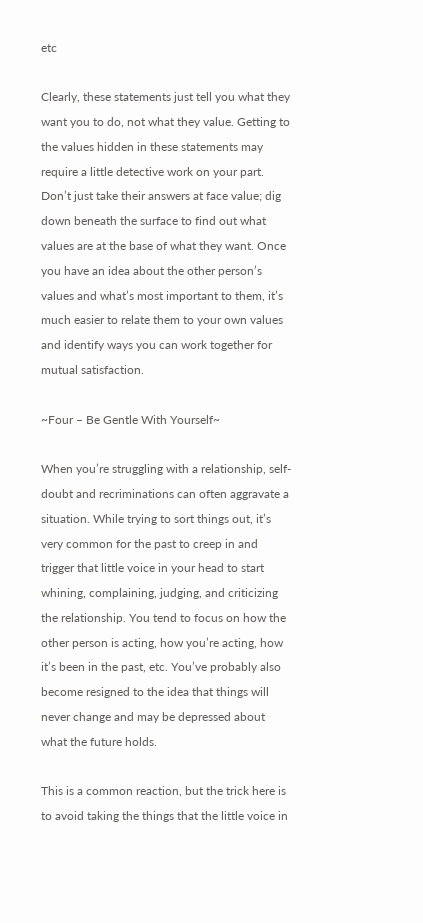etc

Clearly, these statements just tell you what they want you to do, not what they value. Getting to the values hidden in these statements may require a little detective work on your part. Don’t just take their answers at face value; dig down beneath the surface to find out what values are at the base of what they want. Once you have an idea about the other person’s values and what’s most important to them, it’s much easier to relate them to your own values and identify ways you can work together for mutual satisfaction.

~Four – Be Gentle With Yourself~

When you’re struggling with a relationship, self-doubt and recriminations can often aggravate a situation. While trying to sort things out, it’s very common for the past to creep in and trigger that little voice in your head to start whining, complaining, judging, and criticizing the relationship. You tend to focus on how the other person is acting, how you’re acting, how it’s been in the past, etc. You’ve probably also become resigned to the idea that things will never change and may be depressed about what the future holds.

This is a common reaction, but the trick here is to avoid taking the things that the little voice in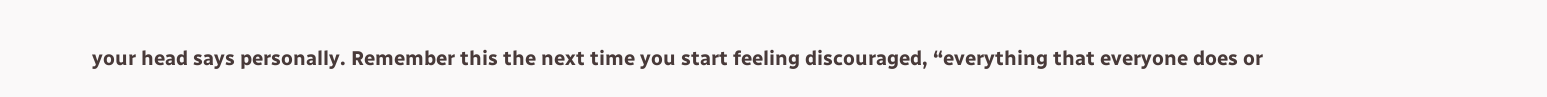your head says personally. Remember this the next time you start feeling discouraged, “everything that everyone does or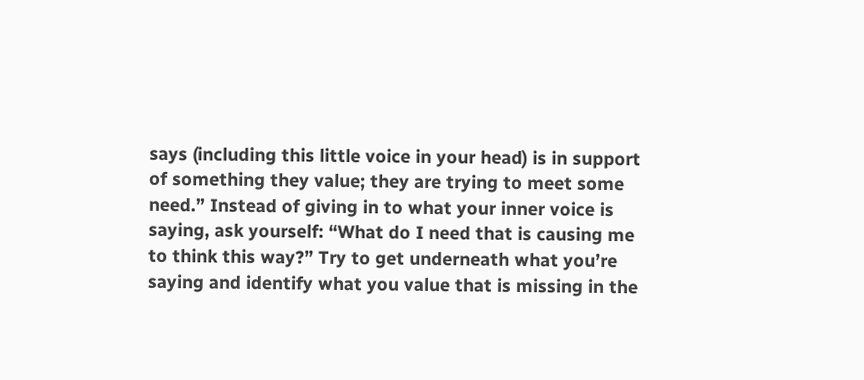says (including this little voice in your head) is in support of something they value; they are trying to meet some need.” Instead of giving in to what your inner voice is saying, ask yourself: “What do I need that is causing me to think this way?” Try to get underneath what you’re saying and identify what you value that is missing in the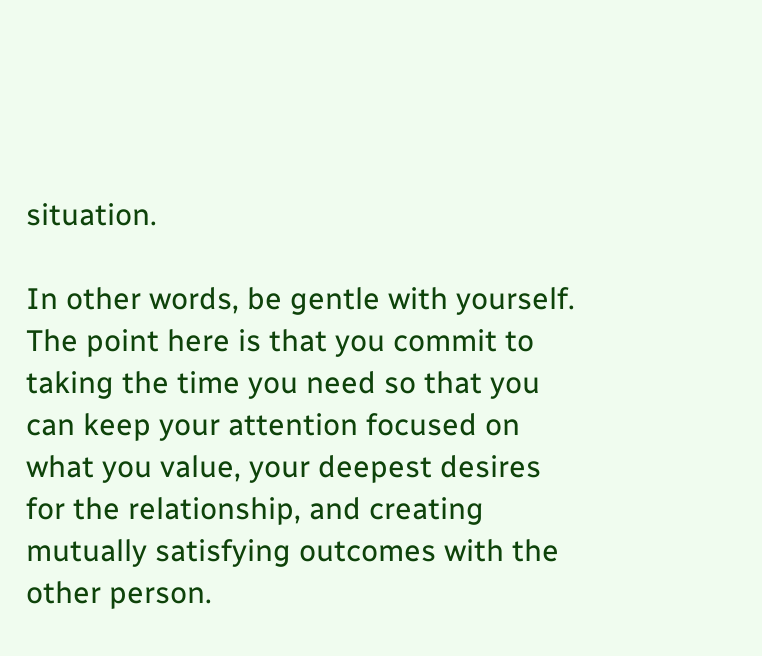situation.

In other words, be gentle with yourself. The point here is that you commit to taking the time you need so that you can keep your attention focused on what you value, your deepest desires for the relationship, and creating mutually satisfying outcomes with the other person.